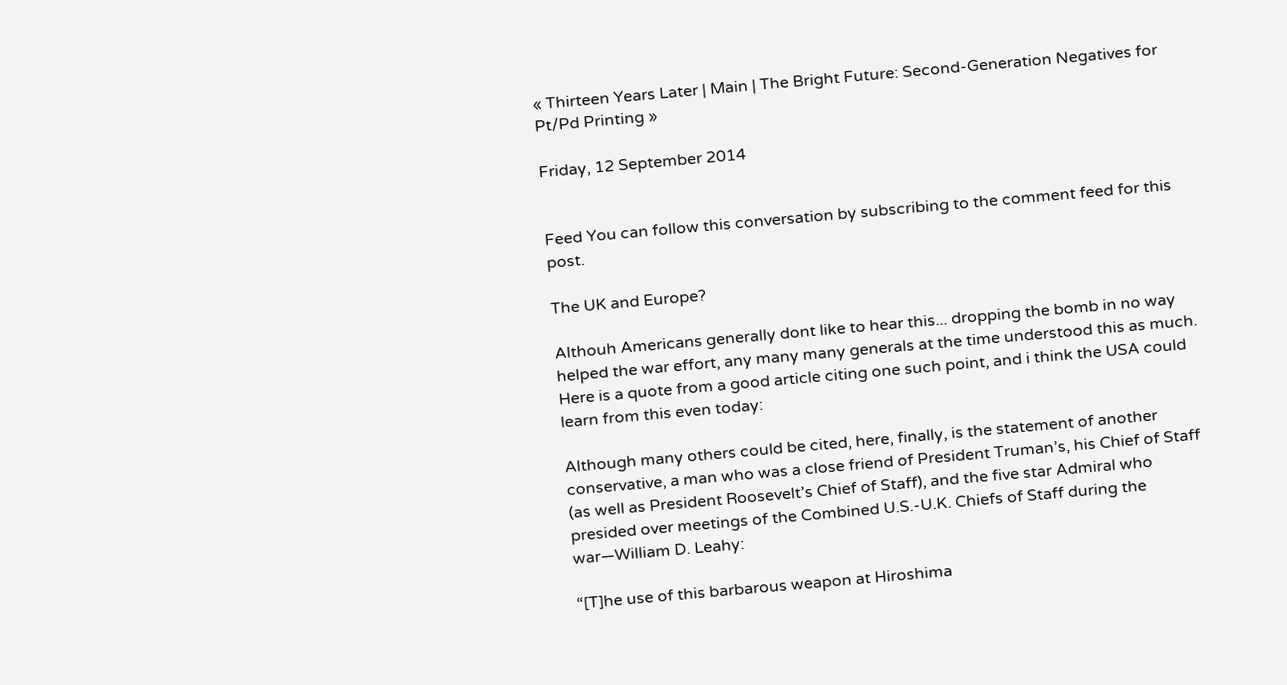« Thirteen Years Later | Main | The Bright Future: Second-Generation Negatives for Pt/Pd Printing »

Friday, 12 September 2014


Feed You can follow this conversation by subscribing to the comment feed for this post.

The UK and Europe?

Althouh Americans generally dont like to hear this... dropping the bomb in no way helped the war effort, any many many generals at the time understood this as much. Here is a quote from a good article citing one such point, and i think the USA could learn from this even today:

Although many others could be cited, here, finally, is the statement of another conservative, a man who was a close friend of President Truman’s, his Chief of Staff (as well as President Roosevelt’s Chief of Staff), and the five star Admiral who presided over meetings of the Combined U.S.-U.K. Chiefs of Staff during the war—William D. Leahy:

“[T]he use of this barbarous weapon at Hiroshima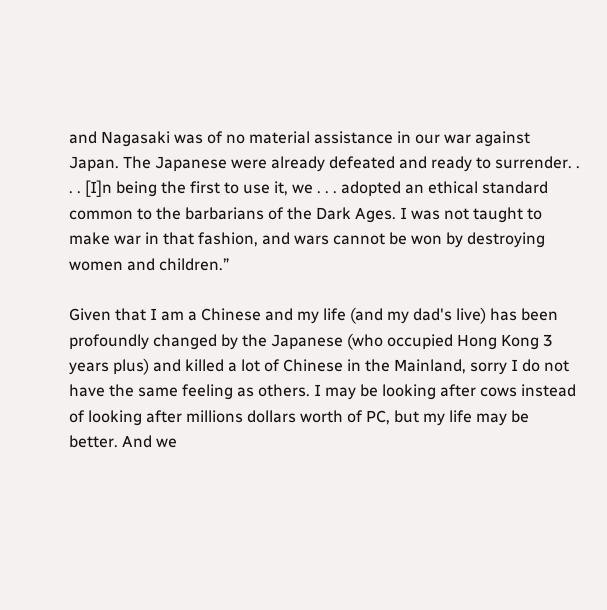and Nagasaki was of no material assistance in our war against Japan. The Japanese were already defeated and ready to surrender. . . . [I]n being the first to use it, we . . . adopted an ethical standard common to the barbarians of the Dark Ages. I was not taught to make war in that fashion, and wars cannot be won by destroying women and children.”

Given that I am a Chinese and my life (and my dad's live) has been profoundly changed by the Japanese (who occupied Hong Kong 3 years plus) and killed a lot of Chinese in the Mainland, sorry I do not have the same feeling as others. I may be looking after cows instead of looking after millions dollars worth of PC, but my life may be better. And we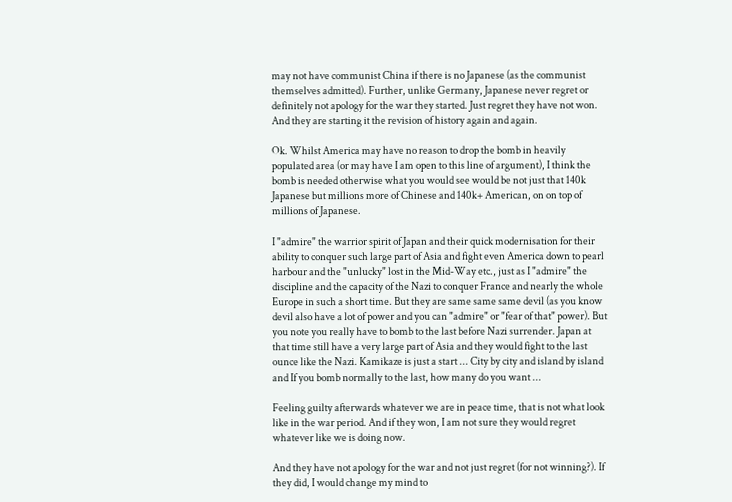may not have communist China if there is no Japanese (as the communist themselves admitted). Further, unlike Germany, Japanese never regret or definitely not apology for the war they started. Just regret they have not won. And they are starting it the revision of history again and again.

Ok. Whilst America may have no reason to drop the bomb in heavily populated area (or may have I am open to this line of argument), I think the bomb is needed otherwise what you would see would be not just that 140k Japanese but millions more of Chinese and 140k+ American, on on top of millions of Japanese.

I "admire" the warrior spirit of Japan and their quick modernisation for their ability to conquer such large part of Asia and fight even America down to pearl harbour and the "unlucky" lost in the Mid-Way etc., just as I "admire" the discipline and the capacity of the Nazi to conquer France and nearly the whole Europe in such a short time. But they are same same same devil (as you know devil also have a lot of power and you can "admire" or "fear of that" power). But you note you really have to bomb to the last before Nazi surrender. Japan at that time still have a very large part of Asia and they would fight to the last ounce like the Nazi. Kamikaze is just a start ... City by city and island by island and If you bomb normally to the last, how many do you want ...

Feeling guilty afterwards whatever we are in peace time, that is not what look like in the war period. And if they won, I am not sure they would regret whatever like we is doing now.

And they have not apology for the war and not just regret (for not winning?). If they did, I would change my mind to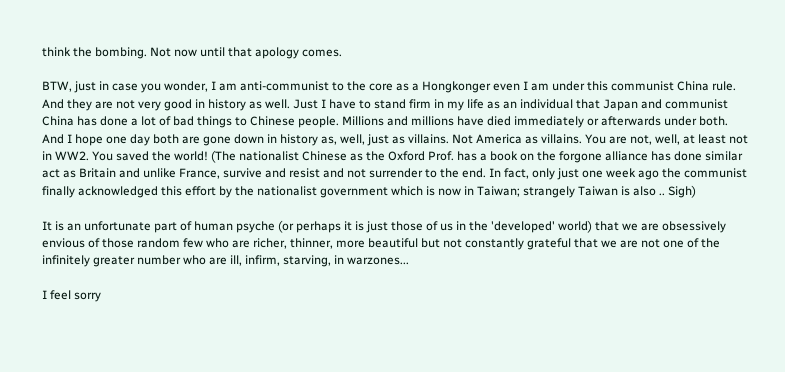think the bombing. Not now until that apology comes.

BTW, just in case you wonder, I am anti-communist to the core as a Hongkonger even I am under this communist China rule. And they are not very good in history as well. Just I have to stand firm in my life as an individual that Japan and communist China has done a lot of bad things to Chinese people. Millions and millions have died immediately or afterwards under both. And I hope one day both are gone down in history as, well, just as villains. Not America as villains. You are not, well, at least not in WW2. You saved the world! (The nationalist Chinese as the Oxford Prof. has a book on the forgone alliance has done similar act as Britain and unlike France, survive and resist and not surrender to the end. In fact, only just one week ago the communist finally acknowledged this effort by the nationalist government which is now in Taiwan; strangely Taiwan is also .. Sigh)

It is an unfortunate part of human psyche (or perhaps it is just those of us in the 'developed' world) that we are obsessively envious of those random few who are richer, thinner, more beautiful but not constantly grateful that we are not one of the infinitely greater number who are ill, infirm, starving, in warzones...

I feel sorry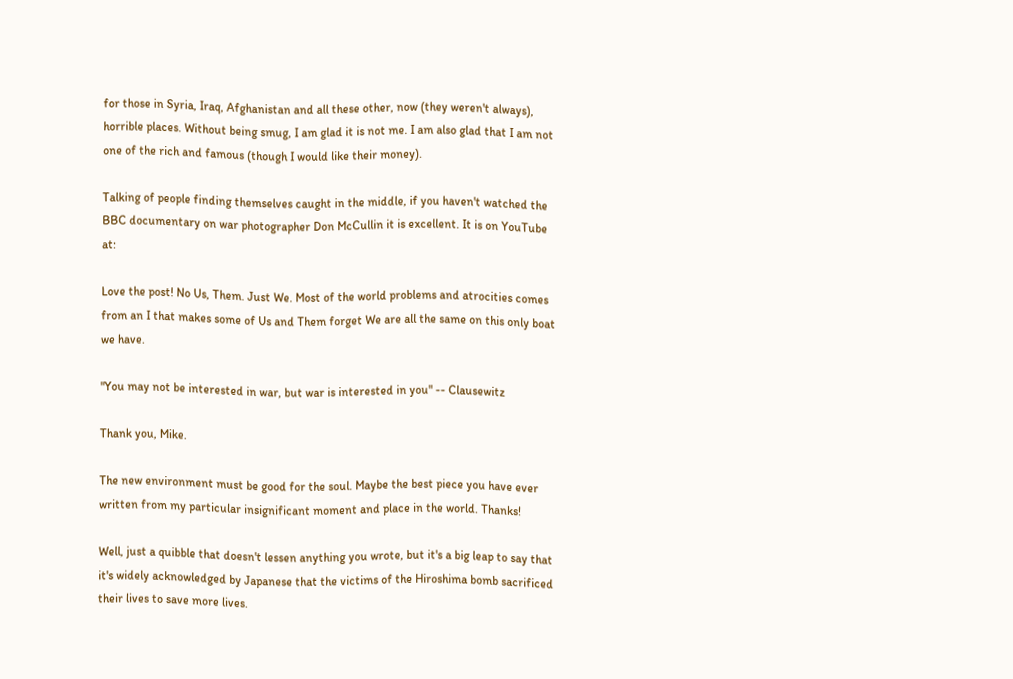for those in Syria, Iraq, Afghanistan and all these other, now (they weren't always), horrible places. Without being smug, I am glad it is not me. I am also glad that I am not one of the rich and famous (though I would like their money).

Talking of people finding themselves caught in the middle, if you haven't watched the BBC documentary on war photographer Don McCullin it is excellent. It is on YouTube at:

Love the post! No Us, Them. Just We. Most of the world problems and atrocities comes from an I that makes some of Us and Them forget We are all the same on this only boat we have.

"You may not be interested in war, but war is interested in you" -- Clausewitz

Thank you, Mike.

The new environment must be good for the soul. Maybe the best piece you have ever written from my particular insignificant moment and place in the world. Thanks!

Well, just a quibble that doesn't lessen anything you wrote, but it's a big leap to say that it's widely acknowledged by Japanese that the victims of the Hiroshima bomb sacrificed their lives to save more lives.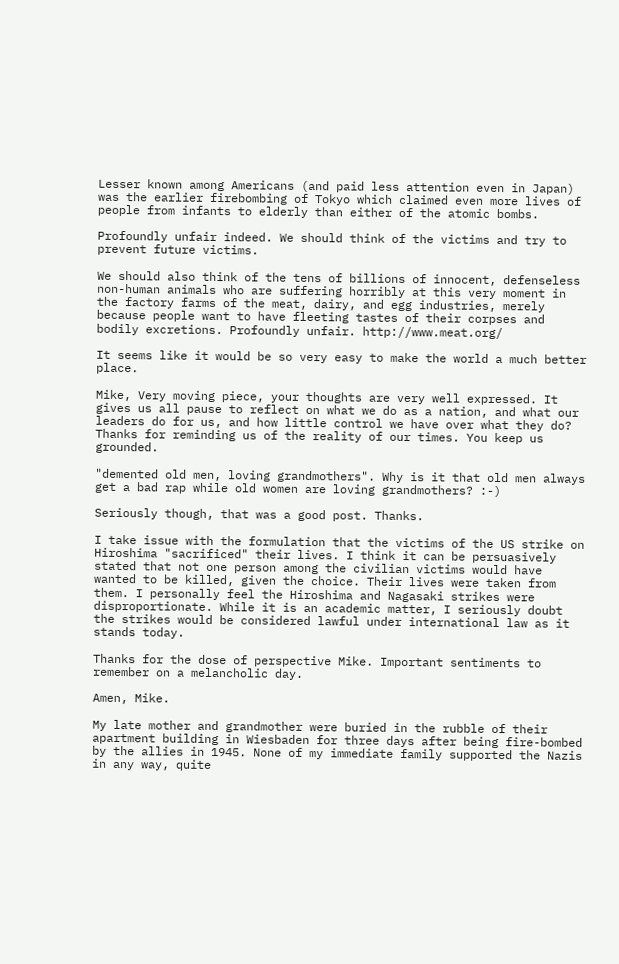Lesser known among Americans (and paid less attention even in Japan) was the earlier firebombing of Tokyo which claimed even more lives of people from infants to elderly than either of the atomic bombs.

Profoundly unfair indeed. We should think of the victims and try to prevent future victims.

We should also think of the tens of billions of innocent, defenseless non-human animals who are suffering horribly at this very moment in the factory farms of the meat, dairy, and egg industries, merely because people want to have fleeting tastes of their corpses and bodily excretions. Profoundly unfair. http://www.meat.org/

It seems like it would be so very easy to make the world a much better place.

Mike, Very moving piece, your thoughts are very well expressed. It gives us all pause to reflect on what we do as a nation, and what our leaders do for us, and how little control we have over what they do? Thanks for reminding us of the reality of our times. You keep us grounded.

"demented old men, loving grandmothers". Why is it that old men always get a bad rap while old women are loving grandmothers? :-)

Seriously though, that was a good post. Thanks.

I take issue with the formulation that the victims of the US strike on Hiroshima "sacrificed" their lives. I think it can be persuasively stated that not one person among the civilian victims would have wanted to be killed, given the choice. Their lives were taken from them. I personally feel the Hiroshima and Nagasaki strikes were disproportionate. While it is an academic matter, I seriously doubt the strikes would be considered lawful under international law as it stands today.

Thanks for the dose of perspective Mike. Important sentiments to remember on a melancholic day.

Amen, Mike.

My late mother and grandmother were buried in the rubble of their apartment building in Wiesbaden for three days after being fire-bombed by the allies in 1945. None of my immediate family supported the Nazis in any way, quite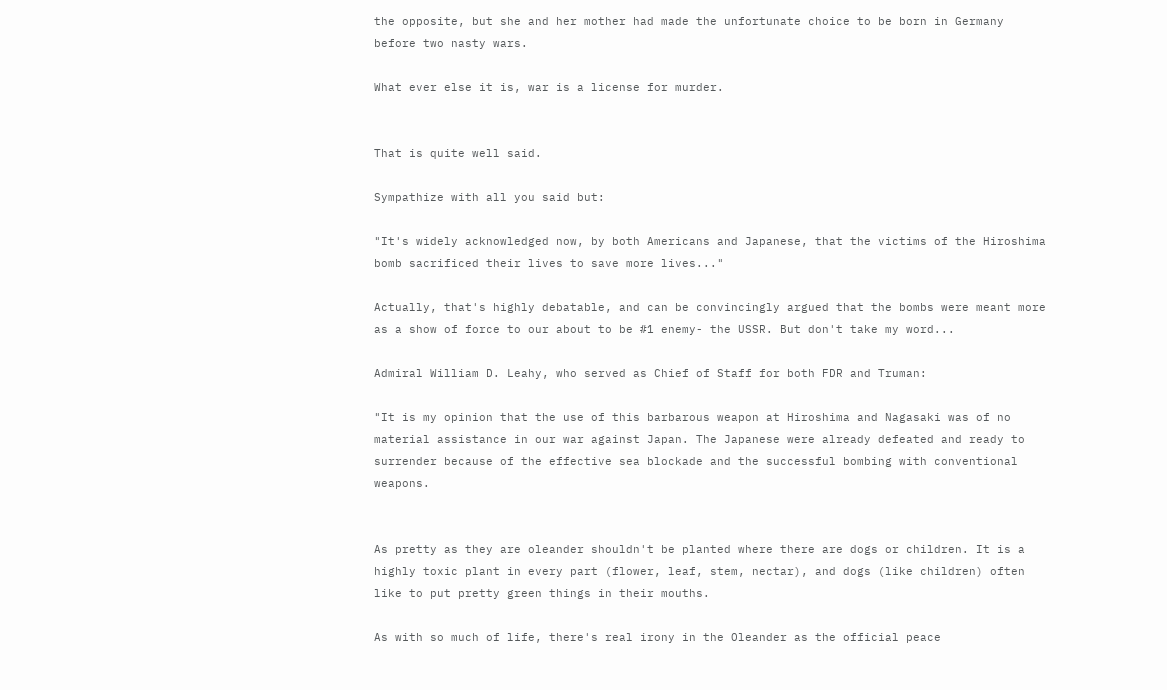the opposite, but she and her mother had made the unfortunate choice to be born in Germany before two nasty wars.

What ever else it is, war is a license for murder.


That is quite well said.

Sympathize with all you said but:

"It's widely acknowledged now, by both Americans and Japanese, that the victims of the Hiroshima bomb sacrificed their lives to save more lives..."

Actually, that's highly debatable, and can be convincingly argued that the bombs were meant more as a show of force to our about to be #1 enemy- the USSR. But don't take my word...

Admiral William D. Leahy, who served as Chief of Staff for both FDR and Truman:

"It is my opinion that the use of this barbarous weapon at Hiroshima and Nagasaki was of no material assistance in our war against Japan. The Japanese were already defeated and ready to surrender because of the effective sea blockade and the successful bombing with conventional weapons.


As pretty as they are oleander shouldn't be planted where there are dogs or children. It is a highly toxic plant in every part (flower, leaf, stem, nectar), and dogs (like children) often like to put pretty green things in their mouths.

As with so much of life, there's real irony in the Oleander as the official peace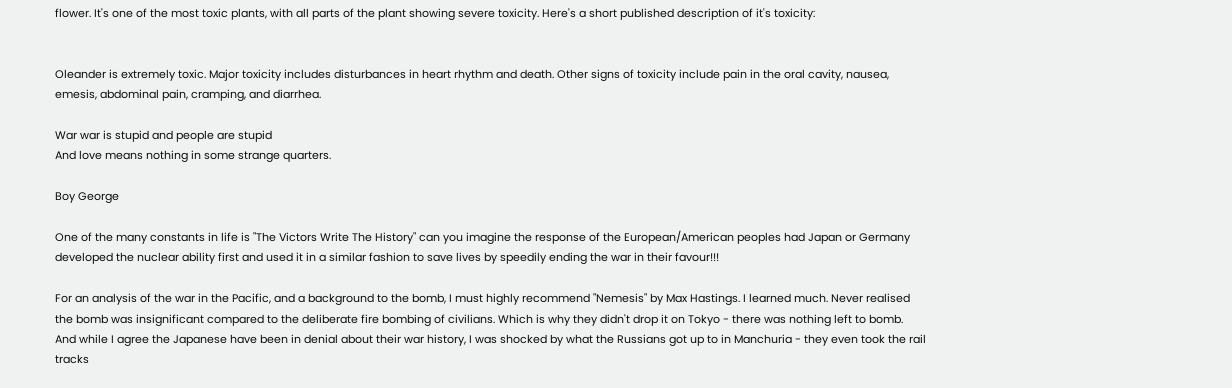flower. It's one of the most toxic plants, with all parts of the plant showing severe toxicity. Here's a short published description of it's toxicity:


Oleander is extremely toxic. Major toxicity includes disturbances in heart rhythm and death. Other signs of toxicity include pain in the oral cavity, nausea, emesis, abdominal pain, cramping, and diarrhea.

War war is stupid and people are stupid
And love means nothing in some strange quarters.

Boy George

One of the many constants in life is "The Victors Write The History" can you imagine the response of the European/American peoples had Japan or Germany developed the nuclear ability first and used it in a similar fashion to save lives by speedily ending the war in their favour!!!

For an analysis of the war in the Pacific, and a background to the bomb, I must highly recommend "Nemesis" by Max Hastings. I learned much. Never realised the bomb was insignificant compared to the deliberate fire bombing of civilians. Which is why they didn't drop it on Tokyo - there was nothing left to bomb. And while I agree the Japanese have been in denial about their war history, I was shocked by what the Russians got up to in Manchuria - they even took the rail tracks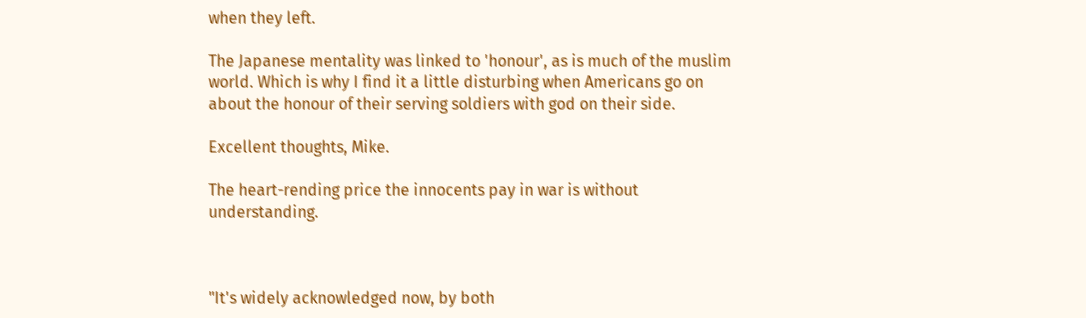when they left.

The Japanese mentality was linked to 'honour', as is much of the muslim world. Which is why I find it a little disturbing when Americans go on about the honour of their serving soldiers with god on their side.

Excellent thoughts, Mike.

The heart-rending price the innocents pay in war is without understanding.



"It's widely acknowledged now, by both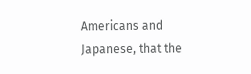Americans and Japanese, that the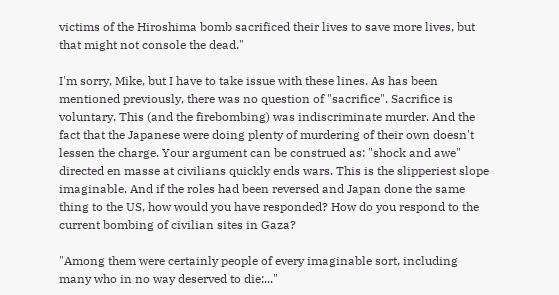victims of the Hiroshima bomb sacrificed their lives to save more lives, but that might not console the dead."

I'm sorry, Mike, but I have to take issue with these lines. As has been mentioned previously, there was no question of "sacrifice". Sacrifice is voluntary. This (and the firebombing) was indiscriminate murder. And the fact that the Japanese were doing plenty of murdering of their own doesn't lessen the charge. Your argument can be construed as: "shock and awe" directed en masse at civilians quickly ends wars. This is the slipperiest slope imaginable. And if the roles had been reversed and Japan done the same thing to the US, how would you have responded? How do you respond to the current bombing of civilian sites in Gaza?

"Among them were certainly people of every imaginable sort, including many who in no way deserved to die:..."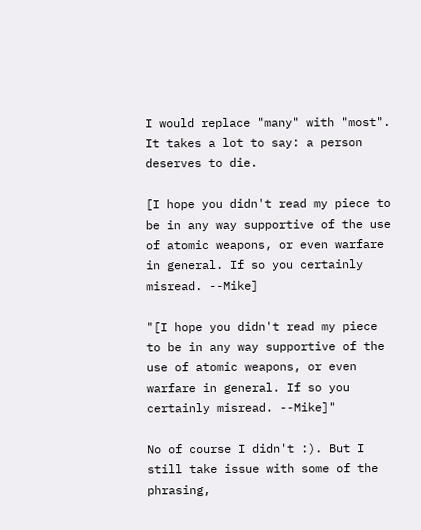I would replace "many" with "most". It takes a lot to say: a person deserves to die.

[I hope you didn't read my piece to be in any way supportive of the use of atomic weapons, or even warfare in general. If so you certainly misread. --Mike]

"[I hope you didn't read my piece to be in any way supportive of the use of atomic weapons, or even warfare in general. If so you certainly misread. --Mike]"

No of course I didn't :). But I still take issue with some of the phrasing,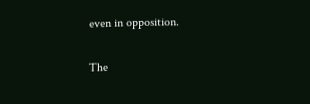even in opposition.

The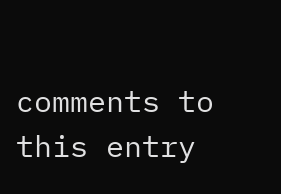comments to this entry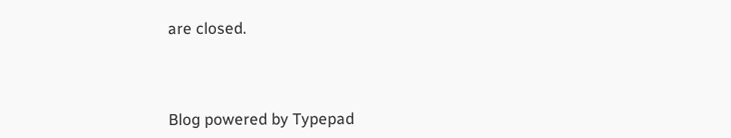are closed.



Blog powered by Typepad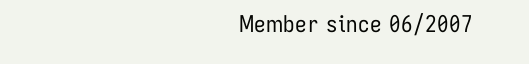Member since 06/2007